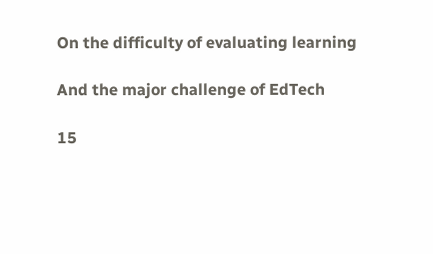On the difficulty of evaluating learning

And the major challenge of EdTech

15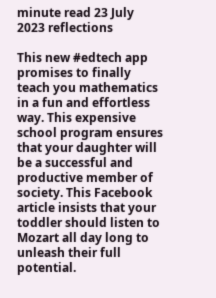minute read 23 July 2023 reflections

This new #edtech app promises to finally teach you mathematics in a fun and effortless way. This expensive school program ensures that your daughter will be a successful and productive member of society. This Facebook article insists that your toddler should listen to Mozart all day long to unleash their full potential.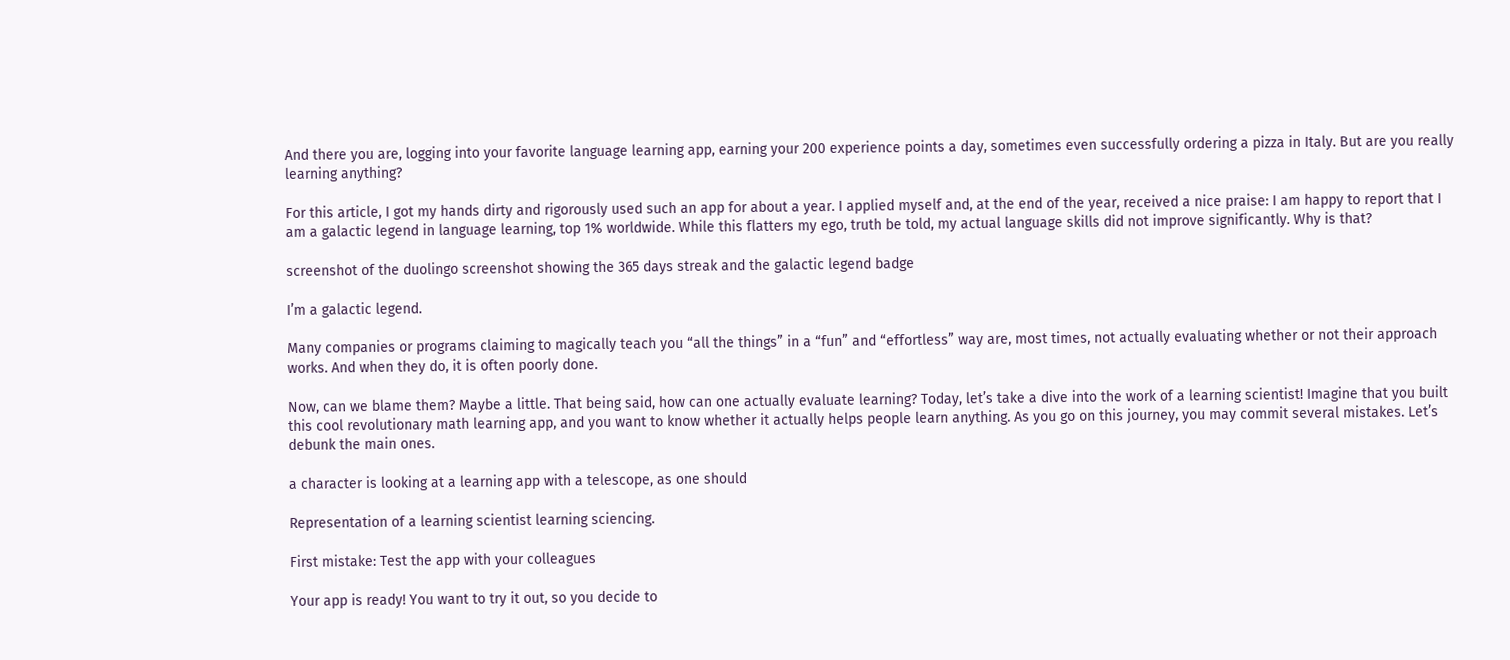And there you are, logging into your favorite language learning app, earning your 200 experience points a day, sometimes even successfully ordering a pizza in Italy. But are you really learning anything?

For this article, I got my hands dirty and rigorously used such an app for about a year. I applied myself and, at the end of the year, received a nice praise: I am happy to report that I am a galactic legend in language learning, top 1% worldwide. While this flatters my ego, truth be told, my actual language skills did not improve significantly. Why is that?

screenshot of the duolingo screenshot showing the 365 days streak and the galactic legend badge

I’m a galactic legend.

Many companies or programs claiming to magically teach you “all the things” in a “fun” and “effortless” way are, most times, not actually evaluating whether or not their approach works. And when they do, it is often poorly done.

Now, can we blame them? Maybe a little. That being said, how can one actually evaluate learning? Today, let’s take a dive into the work of a learning scientist! Imagine that you built this cool revolutionary math learning app, and you want to know whether it actually helps people learn anything. As you go on this journey, you may commit several mistakes. Let’s debunk the main ones.

a character is looking at a learning app with a telescope, as one should

Representation of a learning scientist learning sciencing.

First mistake: Test the app with your colleagues

Your app is ready! You want to try it out, so you decide to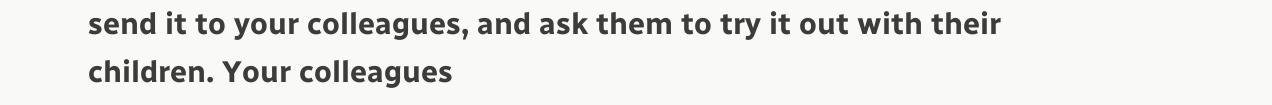send it to your colleagues, and ask them to try it out with their children. Your colleagues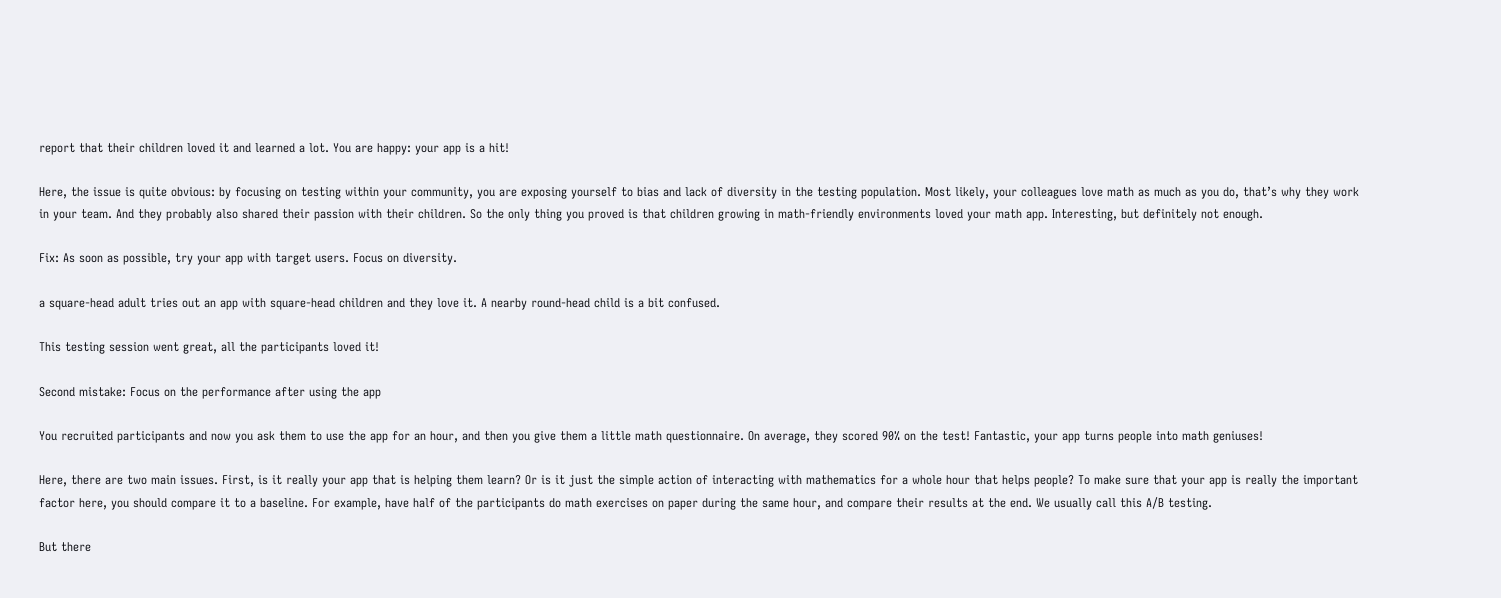report that their children loved it and learned a lot. You are happy: your app is a hit!

Here, the issue is quite obvious: by focusing on testing within your community, you are exposing yourself to bias and lack of diversity in the testing population. Most likely, your colleagues love math as much as you do, that’s why they work in your team. And they probably also shared their passion with their children. So the only thing you proved is that children growing in math-friendly environments loved your math app. Interesting, but definitely not enough.

Fix: As soon as possible, try your app with target users. Focus on diversity.

a square-head adult tries out an app with square-head children and they love it. A nearby round-head child is a bit confused.

This testing session went great, all the participants loved it!

Second mistake: Focus on the performance after using the app

You recruited participants and now you ask them to use the app for an hour, and then you give them a little math questionnaire. On average, they scored 90% on the test! Fantastic, your app turns people into math geniuses!

Here, there are two main issues. First, is it really your app that is helping them learn? Or is it just the simple action of interacting with mathematics for a whole hour that helps people? To make sure that your app is really the important factor here, you should compare it to a baseline. For example, have half of the participants do math exercises on paper during the same hour, and compare their results at the end. We usually call this A/B testing.

But there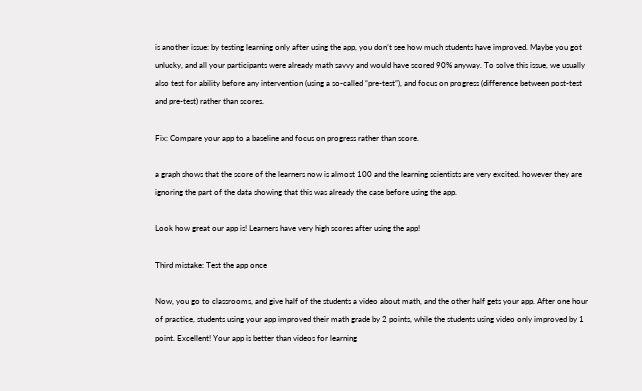is another issue: by testing learning only after using the app, you don’t see how much students have improved. Maybe you got unlucky, and all your participants were already math savvy and would have scored 90% anyway. To solve this issue, we usually also test for ability before any intervention (using a so-called “pre-test”), and focus on progress (difference between post-test and pre-test) rather than scores.

Fix: Compare your app to a baseline and focus on progress rather than score.

a graph shows that the score of the learners now is almost 100 and the learning scientists are very excited. however they are ignoring the part of the data showing that this was already the case before using the app.

Look how great our app is! Learners have very high scores after using the app!

Third mistake: Test the app once

Now, you go to classrooms, and give half of the students a video about math, and the other half gets your app. After one hour of practice, students using your app improved their math grade by 2 points, while the students using video only improved by 1 point. Excellent! Your app is better than videos for learning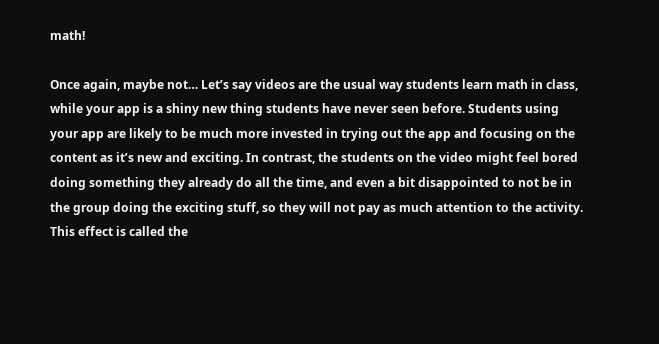math!

Once again, maybe not… Let’s say videos are the usual way students learn math in class, while your app is a shiny new thing students have never seen before. Students using your app are likely to be much more invested in trying out the app and focusing on the content as it’s new and exciting. In contrast, the students on the video might feel bored doing something they already do all the time, and even a bit disappointed to not be in the group doing the exciting stuff, so they will not pay as much attention to the activity. This effect is called the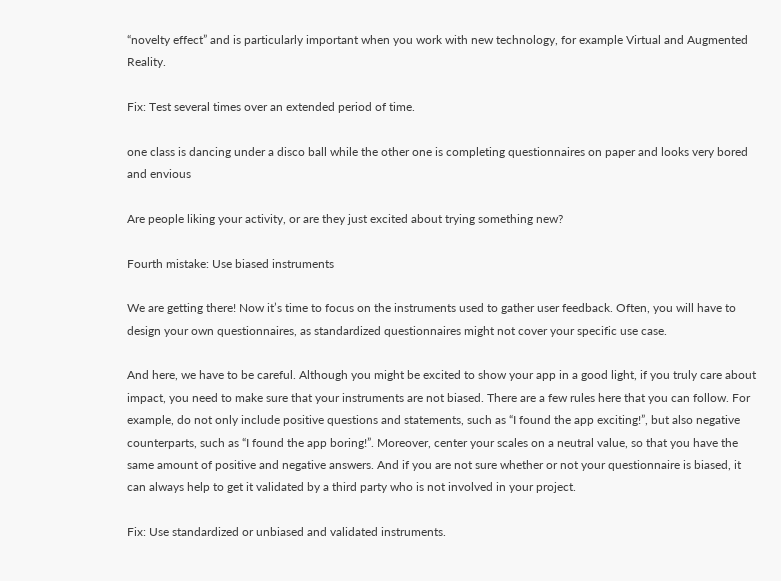“novelty effect” and is particularly important when you work with new technology, for example Virtual and Augmented Reality.

Fix: Test several times over an extended period of time.

one class is dancing under a disco ball while the other one is completing questionnaires on paper and looks very bored and envious

Are people liking your activity, or are they just excited about trying something new?

Fourth mistake: Use biased instruments

We are getting there! Now it’s time to focus on the instruments used to gather user feedback. Often, you will have to design your own questionnaires, as standardized questionnaires might not cover your specific use case.

And here, we have to be careful. Although you might be excited to show your app in a good light, if you truly care about impact, you need to make sure that your instruments are not biased. There are a few rules here that you can follow. For example, do not only include positive questions and statements, such as “I found the app exciting!”, but also negative counterparts, such as “I found the app boring!”. Moreover, center your scales on a neutral value, so that you have the same amount of positive and negative answers. And if you are not sure whether or not your questionnaire is biased, it can always help to get it validated by a third party who is not involved in your project.

Fix: Use standardized or unbiased and validated instruments.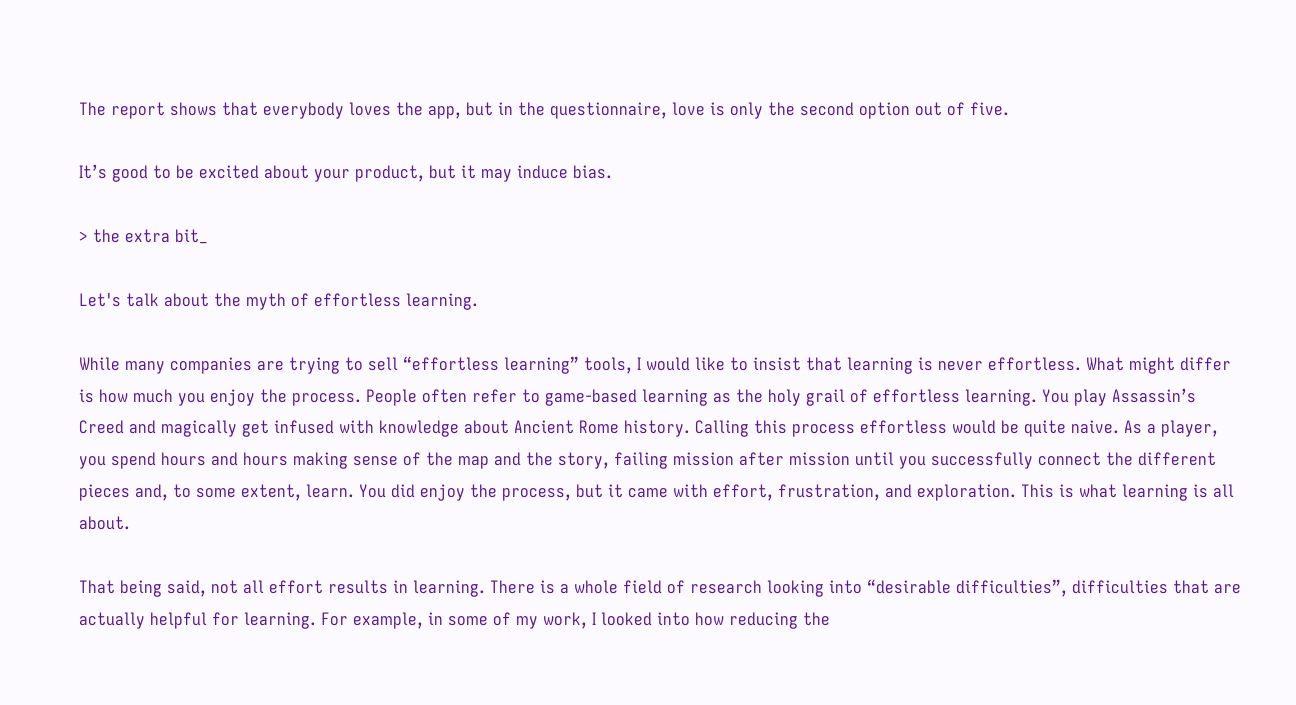The report shows that everybody loves the app, but in the questionnaire, love is only the second option out of five.

It’s good to be excited about your product, but it may induce bias.

> the extra bit_

Let's talk about the myth of effortless learning.

While many companies are trying to sell “effortless learning” tools, I would like to insist that learning is never effortless. What might differ is how much you enjoy the process. People often refer to game-based learning as the holy grail of effortless learning. You play Assassin’s Creed and magically get infused with knowledge about Ancient Rome history. Calling this process effortless would be quite naive. As a player, you spend hours and hours making sense of the map and the story, failing mission after mission until you successfully connect the different pieces and, to some extent, learn. You did enjoy the process, but it came with effort, frustration, and exploration. This is what learning is all about.

That being said, not all effort results in learning. There is a whole field of research looking into “desirable difficulties”, difficulties that are actually helpful for learning. For example, in some of my work, I looked into how reducing the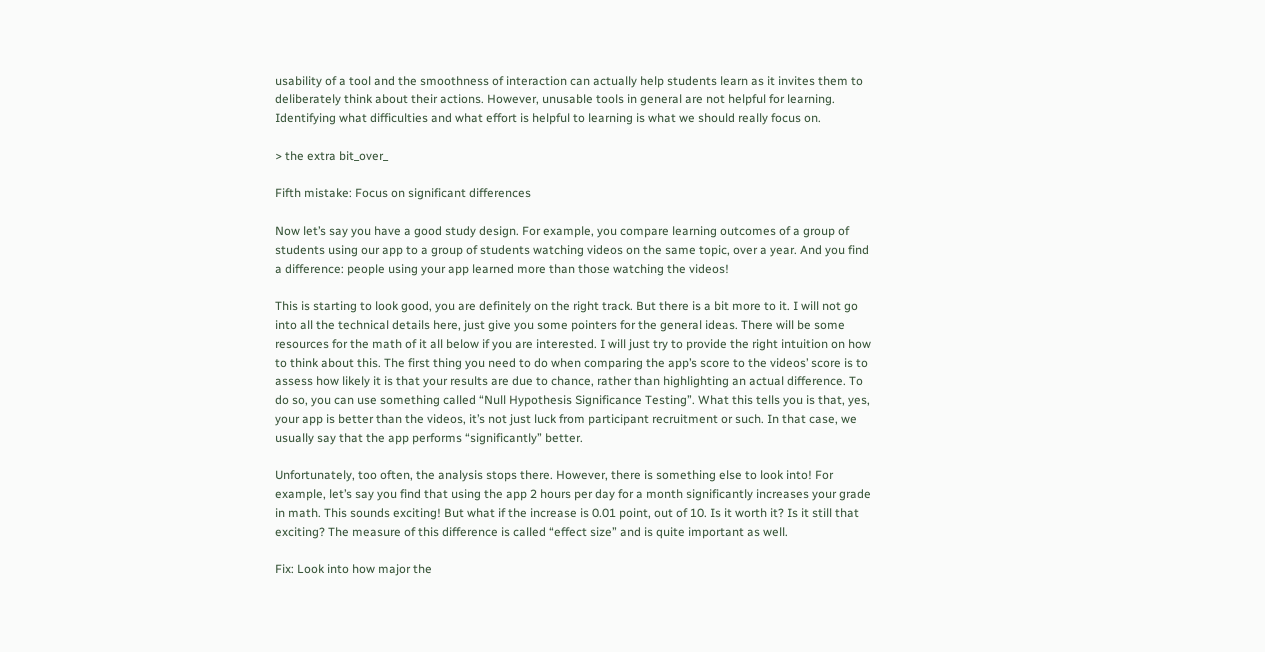usability of a tool and the smoothness of interaction can actually help students learn as it invites them to deliberately think about their actions. However, unusable tools in general are not helpful for learning. Identifying what difficulties and what effort is helpful to learning is what we should really focus on.

> the extra bit_over_

Fifth mistake: Focus on significant differences

Now let’s say you have a good study design. For example, you compare learning outcomes of a group of students using our app to a group of students watching videos on the same topic, over a year. And you find a difference: people using your app learned more than those watching the videos!

This is starting to look good, you are definitely on the right track. But there is a bit more to it. I will not go into all the technical details here, just give you some pointers for the general ideas. There will be some resources for the math of it all below if you are interested. I will just try to provide the right intuition on how to think about this. The first thing you need to do when comparing the app’s score to the videos’ score is to assess how likely it is that your results are due to chance, rather than highlighting an actual difference. To do so, you can use something called “Null Hypothesis Significance Testing”. What this tells you is that, yes, your app is better than the videos, it’s not just luck from participant recruitment or such. In that case, we usually say that the app performs “significantly” better.

Unfortunately, too often, the analysis stops there. However, there is something else to look into! For example, let’s say you find that using the app 2 hours per day for a month significantly increases your grade in math. This sounds exciting! But what if the increase is 0.01 point, out of 10. Is it worth it? Is it still that exciting? The measure of this difference is called “effect size” and is quite important as well.

Fix: Look into how major the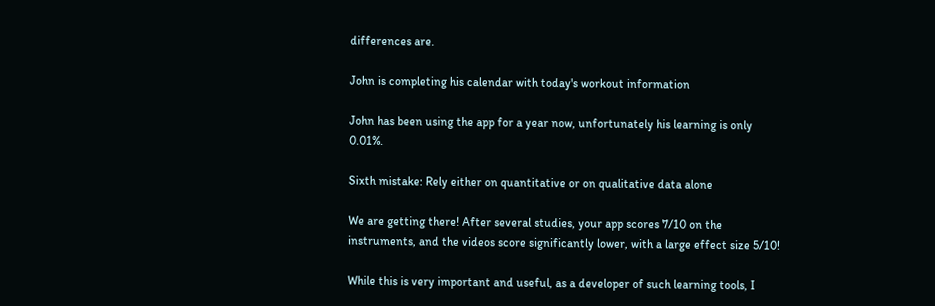differences are.

John is completing his calendar with today's workout information

John has been using the app for a year now, unfortunately his learning is only 0.01%.

Sixth mistake: Rely either on quantitative or on qualitative data alone

We are getting there! After several studies, your app scores 7/10 on the instruments, and the videos score significantly lower, with a large effect size 5/10!

While this is very important and useful, as a developer of such learning tools, I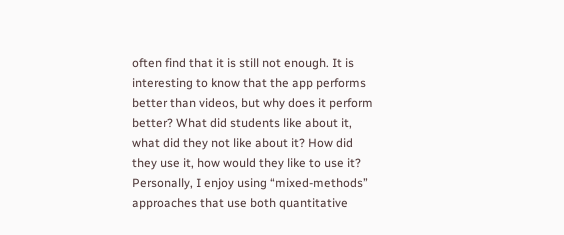often find that it is still not enough. It is interesting to know that the app performs better than videos, but why does it perform better? What did students like about it, what did they not like about it? How did they use it, how would they like to use it? Personally, I enjoy using “mixed-methods” approaches that use both quantitative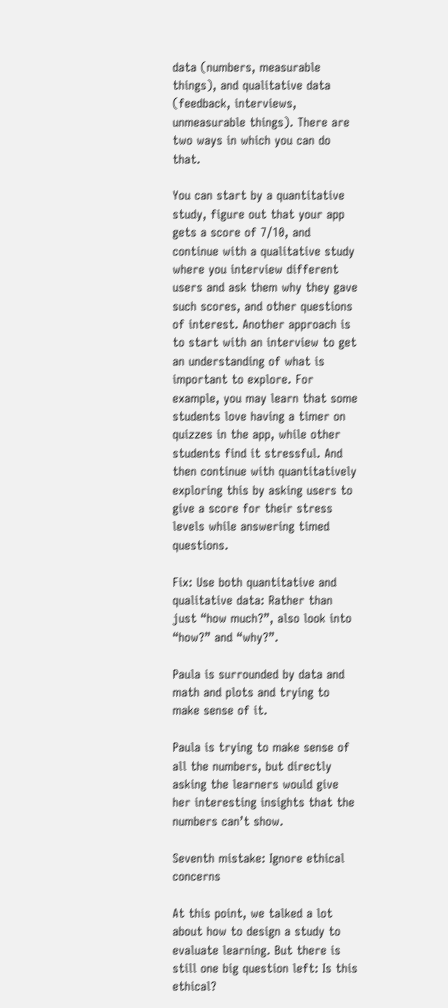data (numbers, measurable things), and qualitative data (feedback, interviews, unmeasurable things). There are two ways in which you can do that.

You can start by a quantitative study, figure out that your app gets a score of 7/10, and continue with a qualitative study where you interview different users and ask them why they gave such scores, and other questions of interest. Another approach is to start with an interview to get an understanding of what is important to explore. For example, you may learn that some students love having a timer on quizzes in the app, while other students find it stressful. And then continue with quantitatively exploring this by asking users to give a score for their stress levels while answering timed questions.

Fix: Use both quantitative and qualitative data: Rather than just “how much?”, also look into “how?” and “why?”.

Paula is surrounded by data and math and plots and trying to make sense of it.

Paula is trying to make sense of all the numbers, but directly asking the learners would give her interesting insights that the numbers can’t show.

Seventh mistake: Ignore ethical concerns

At this point, we talked a lot about how to design a study to evaluate learning. But there is still one big question left: Is this ethical?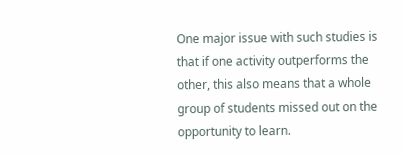One major issue with such studies is that if one activity outperforms the other, this also means that a whole group of students missed out on the opportunity to learn.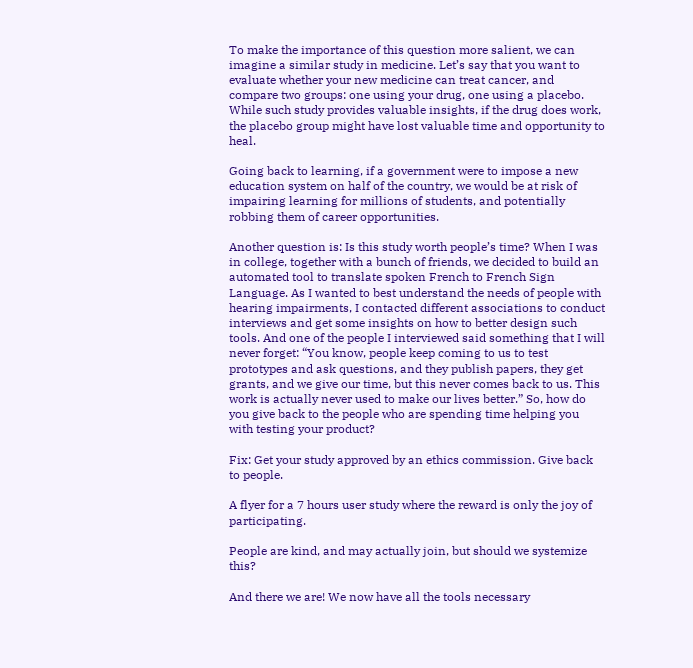To make the importance of this question more salient, we can imagine a similar study in medicine. Let’s say that you want to evaluate whether your new medicine can treat cancer, and compare two groups: one using your drug, one using a placebo. While such study provides valuable insights, if the drug does work, the placebo group might have lost valuable time and opportunity to heal.

Going back to learning, if a government were to impose a new education system on half of the country, we would be at risk of impairing learning for millions of students, and potentially robbing them of career opportunities.

Another question is: Is this study worth people’s time? When I was in college, together with a bunch of friends, we decided to build an automated tool to translate spoken French to French Sign Language. As I wanted to best understand the needs of people with hearing impairments, I contacted different associations to conduct interviews and get some insights on how to better design such tools. And one of the people I interviewed said something that I will never forget: “You know, people keep coming to us to test prototypes and ask questions, and they publish papers, they get grants, and we give our time, but this never comes back to us. This work is actually never used to make our lives better.” So, how do you give back to the people who are spending time helping you with testing your product?

Fix: Get your study approved by an ethics commission. Give back to people.

A flyer for a 7 hours user study where the reward is only the joy of participating.

People are kind, and may actually join, but should we systemize this?

And there we are! We now have all the tools necessary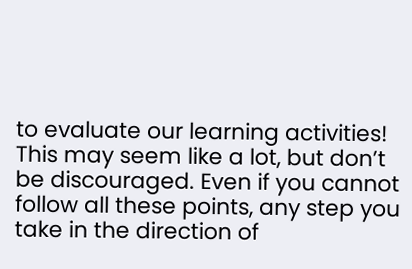to evaluate our learning activities! This may seem like a lot, but don’t be discouraged. Even if you cannot follow all these points, any step you take in the direction of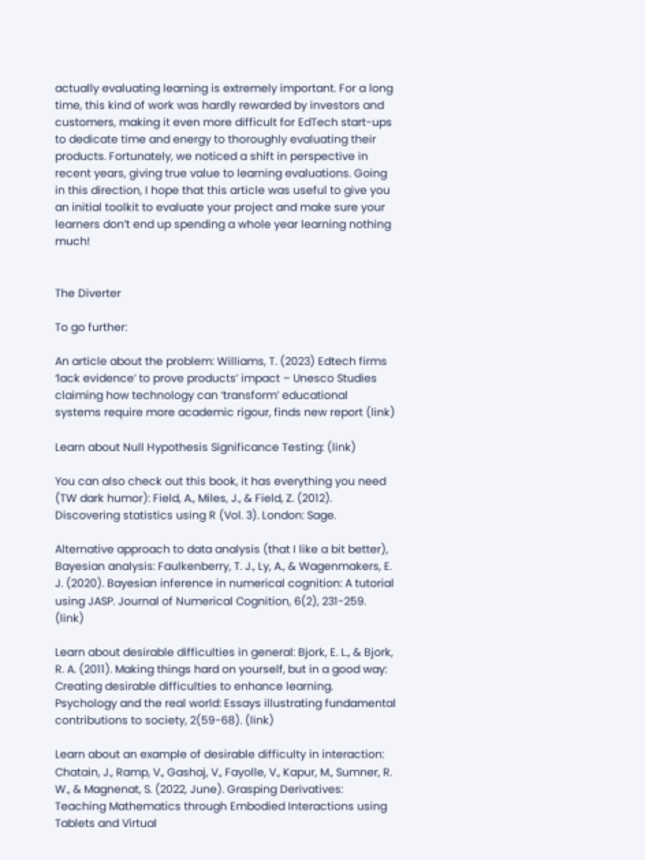actually evaluating learning is extremely important. For a long time, this kind of work was hardly rewarded by investors and customers, making it even more difficult for EdTech start-ups to dedicate time and energy to thoroughly evaluating their products. Fortunately, we noticed a shift in perspective in recent years, giving true value to learning evaluations. Going in this direction, I hope that this article was useful to give you an initial toolkit to evaluate your project and make sure your learners don’t end up spending a whole year learning nothing much!


The Diverter

To go further:

An article about the problem: Williams, T. (2023) Edtech firms ‘lack evidence’ to prove products’ impact – Unesco Studies claiming how technology can ‘transform’ educational systems require more academic rigour, finds new report (link)

Learn about Null Hypothesis Significance Testing: (link)

You can also check out this book, it has everything you need (TW dark humor): Field, A., Miles, J., & Field, Z. (2012). Discovering statistics using R (Vol. 3). London: Sage.

Alternative approach to data analysis (that I like a bit better), Bayesian analysis: Faulkenberry, T. J., Ly, A., & Wagenmakers, E. J. (2020). Bayesian inference in numerical cognition: A tutorial using JASP. Journal of Numerical Cognition, 6(2), 231-259. (link)

Learn about desirable difficulties in general: Bjork, E. L., & Bjork, R. A. (2011). Making things hard on yourself, but in a good way: Creating desirable difficulties to enhance learning. Psychology and the real world: Essays illustrating fundamental contributions to society, 2(59-68). (link)

Learn about an example of desirable difficulty in interaction: Chatain, J., Ramp, V., Gashaj, V., Fayolle, V., Kapur, M., Sumner, R. W., & Magnenat, S. (2022, June). Grasping Derivatives: Teaching Mathematics through Embodied Interactions using Tablets and Virtual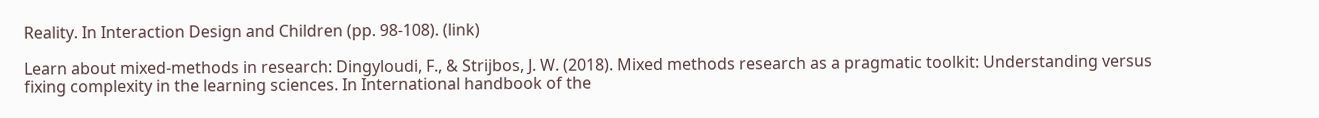Reality. In Interaction Design and Children (pp. 98-108). (link)

Learn about mixed-methods in research: Dingyloudi, F., & Strijbos, J. W. (2018). Mixed methods research as a pragmatic toolkit: Understanding versus fixing complexity in the learning sciences. In International handbook of the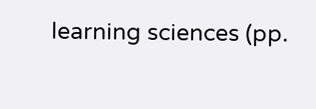learning sciences (pp.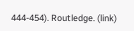444-454). Routledge. (link)